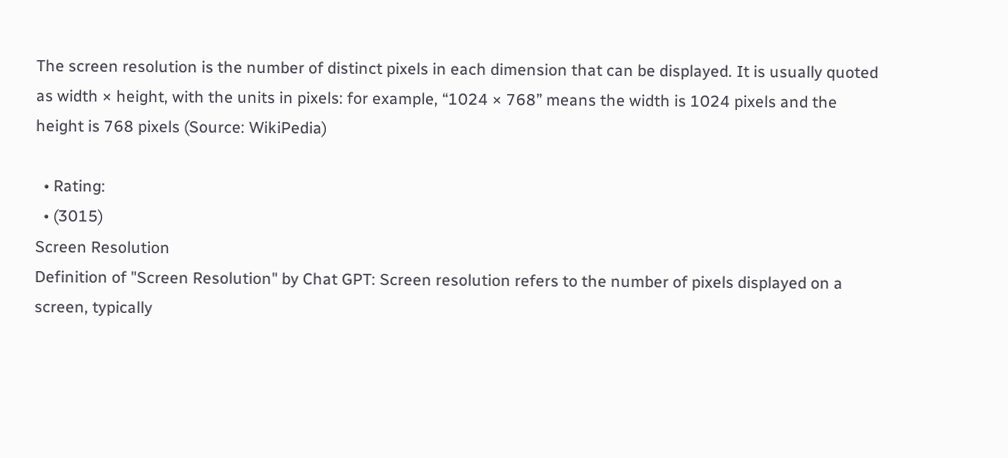The screen resolution is the number of distinct pixels in each dimension that can be displayed. It is usually quoted as width × height, with the units in pixels: for example, “1024 × 768” means the width is 1024 pixels and the height is 768 pixels (Source: WikiPedia)

  • Rating:
  • (3015)
Screen Resolution
Definition of "Screen Resolution" by Chat GPT: Screen resolution refers to the number of pixels displayed on a screen, typically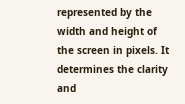represented by the width and height of the screen in pixels. It determines the clarity and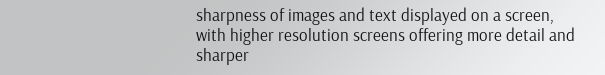sharpness of images and text displayed on a screen, with higher resolution screens offering more detail and sharper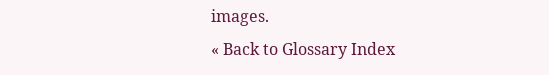images.
« Back to Glossary Index